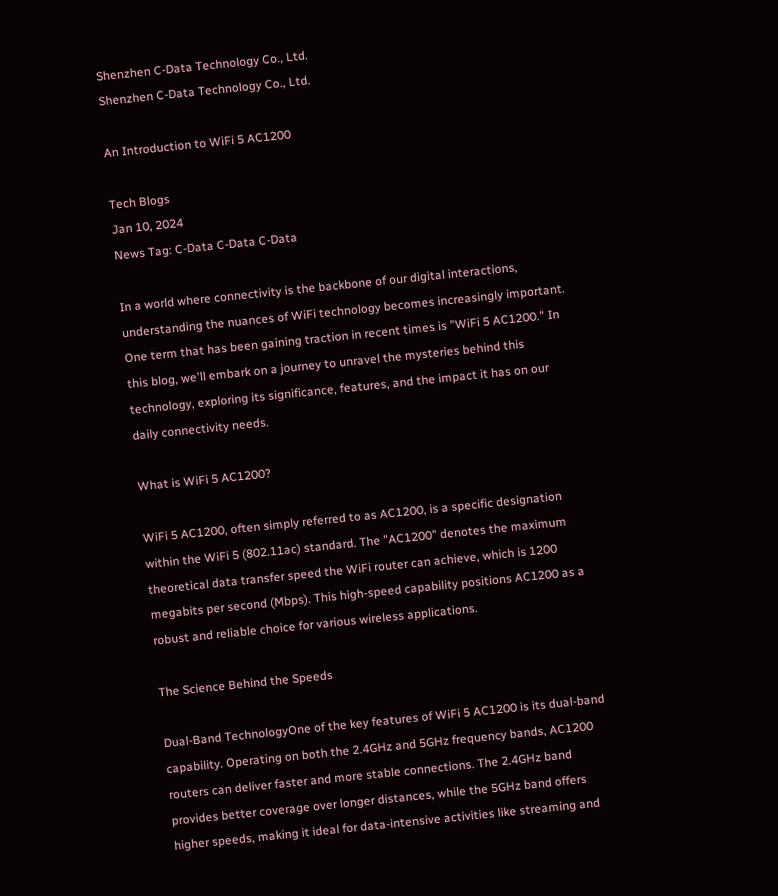Shenzhen C-Data Technology Co., Ltd.
Shenzhen C-Data Technology Co., Ltd.

An Introduction to WiFi 5 AC1200

Tech Blogs
Jan 10, 2024
News Tag: C-Data C-Data C-Data

In a world where connectivity is the backbone of our digital interactions, understanding the nuances of WiFi technology becomes increasingly important. One term that has been gaining traction in recent times is "WiFi 5 AC1200." In this blog, we'll embark on a journey to unravel the mysteries behind this technology, exploring its significance, features, and the impact it has on our daily connectivity needs.

What is WiFi 5 AC1200?

WiFi 5 AC1200, often simply referred to as AC1200, is a specific designation within the WiFi 5 (802.11ac) standard. The "AC1200" denotes the maximum theoretical data transfer speed the WiFi router can achieve, which is 1200 megabits per second (Mbps). This high-speed capability positions AC1200 as a robust and reliable choice for various wireless applications.

The Science Behind the Speeds

Dual-Band TechnologyOne of the key features of WiFi 5 AC1200 is its dual-band capability. Operating on both the 2.4GHz and 5GHz frequency bands, AC1200 routers can deliver faster and more stable connections. The 2.4GHz band provides better coverage over longer distances, while the 5GHz band offers higher speeds, making it ideal for data-intensive activities like streaming and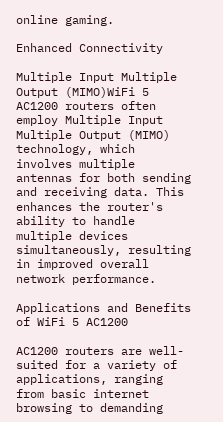online gaming.

Enhanced Connectivity

Multiple Input Multiple Output (MIMO)WiFi 5 AC1200 routers often employ Multiple Input Multiple Output (MIMO) technology, which involves multiple antennas for both sending and receiving data. This enhances the router's ability to handle multiple devices simultaneously, resulting in improved overall network performance.

Applications and Benefits of WiFi 5 AC1200

AC1200 routers are well-suited for a variety of applications, ranging from basic internet browsing to demanding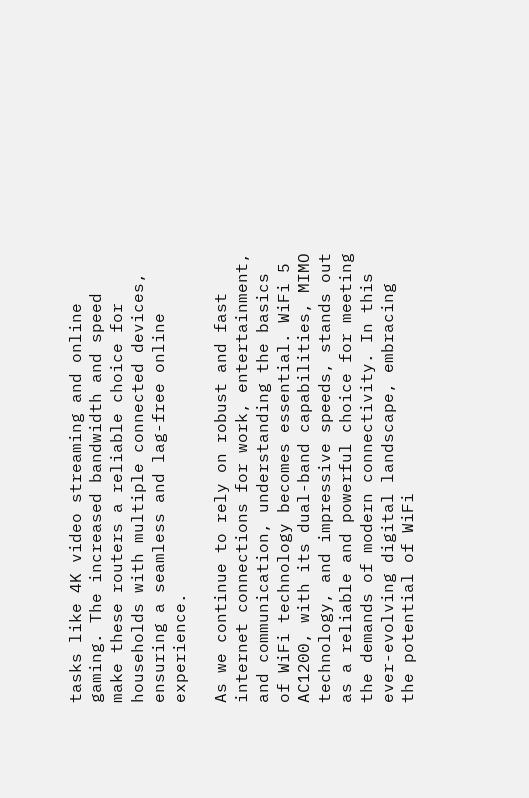tasks like 4K video streaming and online gaming. The increased bandwidth and speed make these routers a reliable choice for households with multiple connected devices, ensuring a seamless and lag-free online experience.

As we continue to rely on robust and fast internet connections for work, entertainment, and communication, understanding the basics of WiFi technology becomes essential. WiFi 5 AC1200, with its dual-band capabilities, MIMO technology, and impressive speeds, stands out as a reliable and powerful choice for meeting the demands of modern connectivity. In this ever-evolving digital landscape, embracing the potential of WiFi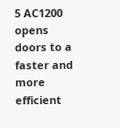5 AC1200 opens doors to a faster and more efficient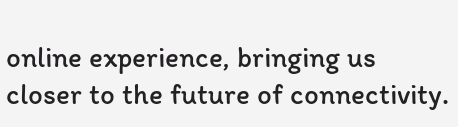online experience, bringing us closer to the future of connectivity.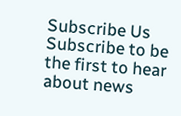Subscribe Us
Subscribe to be the first to hear about news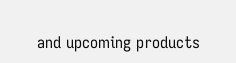and upcoming products